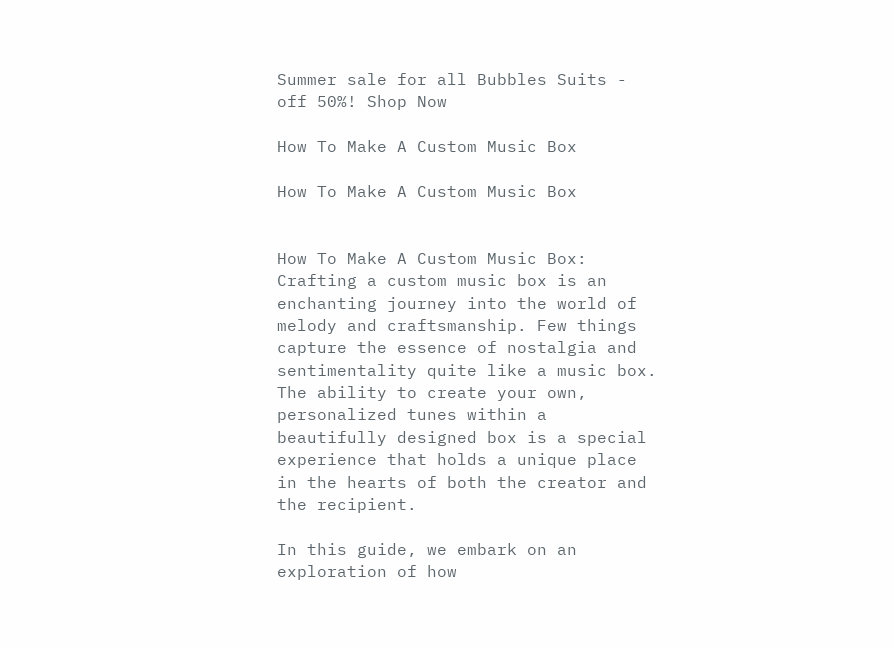Summer sale for all Bubbles Suits - off 50%! Shop Now

How To Make A Custom Music Box

How To Make A Custom Music Box


How To Make A Custom Music Box: Crafting a custom music box is an enchanting journey into the world of melody and craftsmanship. Few things capture the essence of nostalgia and sentimentality quite like a music box. The ability to create your own, personalized tunes within a beautifully designed box is a special experience that holds a unique place in the hearts of both the creator and the recipient.

In this guide, we embark on an exploration of how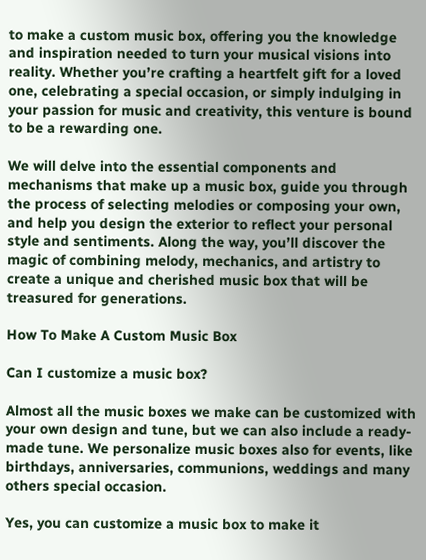to make a custom music box, offering you the knowledge and inspiration needed to turn your musical visions into reality. Whether you’re crafting a heartfelt gift for a loved one, celebrating a special occasion, or simply indulging in your passion for music and creativity, this venture is bound to be a rewarding one.

We will delve into the essential components and mechanisms that make up a music box, guide you through the process of selecting melodies or composing your own, and help you design the exterior to reflect your personal style and sentiments. Along the way, you’ll discover the magic of combining melody, mechanics, and artistry to create a unique and cherished music box that will be treasured for generations.

How To Make A Custom Music Box

Can I customize a music box?

Almost all the music boxes we make can be customized with your own design and tune, but we can also include a ready-made tune. We personalize music boxes also for events, like birthdays, anniversaries, communions, weddings and many others special occasion.

Yes, you can customize a music box to make it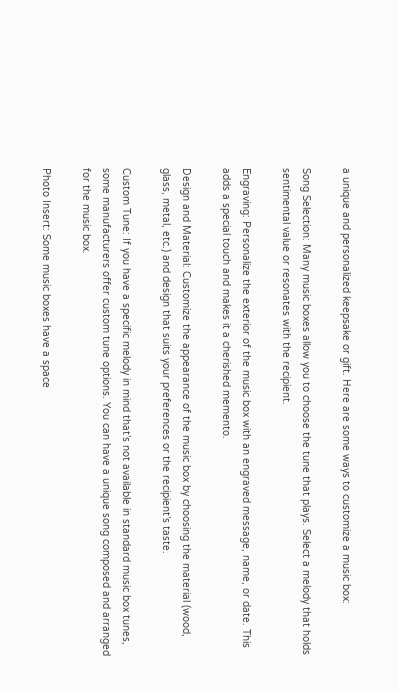a unique and personalized keepsake or gift. Here are some ways to customize a music box:

Song Selection: Many music boxes allow you to choose the tune that plays. Select a melody that holds sentimental value or resonates with the recipient.

Engraving: Personalize the exterior of the music box with an engraved message, name, or date. This adds a special touch and makes it a cherished memento.

Design and Material: Customize the appearance of the music box by choosing the material (wood, glass, metal, etc.) and design that suits your preferences or the recipient’s taste.

Custom Tune: If you have a specific melody in mind that’s not available in standard music box tunes, some manufacturers offer custom tune options. You can have a unique song composed and arranged for the music box.

Photo Insert: Some music boxes have a space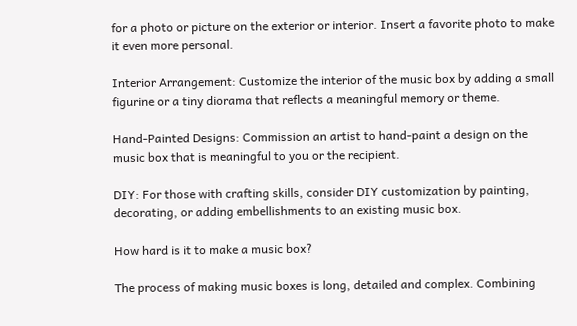for a photo or picture on the exterior or interior. Insert a favorite photo to make it even more personal.

Interior Arrangement: Customize the interior of the music box by adding a small figurine or a tiny diorama that reflects a meaningful memory or theme.

Hand-Painted Designs: Commission an artist to hand-paint a design on the music box that is meaningful to you or the recipient.

DIY: For those with crafting skills, consider DIY customization by painting, decorating, or adding embellishments to an existing music box.

How hard is it to make a music box?

The process of making music boxes is long, detailed and complex. Combining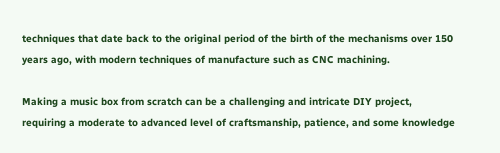techniques that date back to the original period of the birth of the mechanisms over 150 years ago, with modern techniques of manufacture such as CNC machining.

Making a music box from scratch can be a challenging and intricate DIY project, requiring a moderate to advanced level of craftsmanship, patience, and some knowledge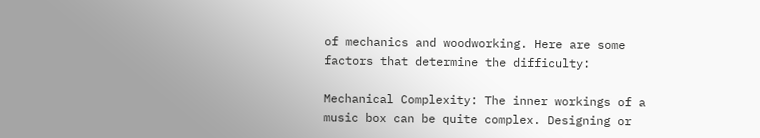of mechanics and woodworking. Here are some factors that determine the difficulty:

Mechanical Complexity: The inner workings of a music box can be quite complex. Designing or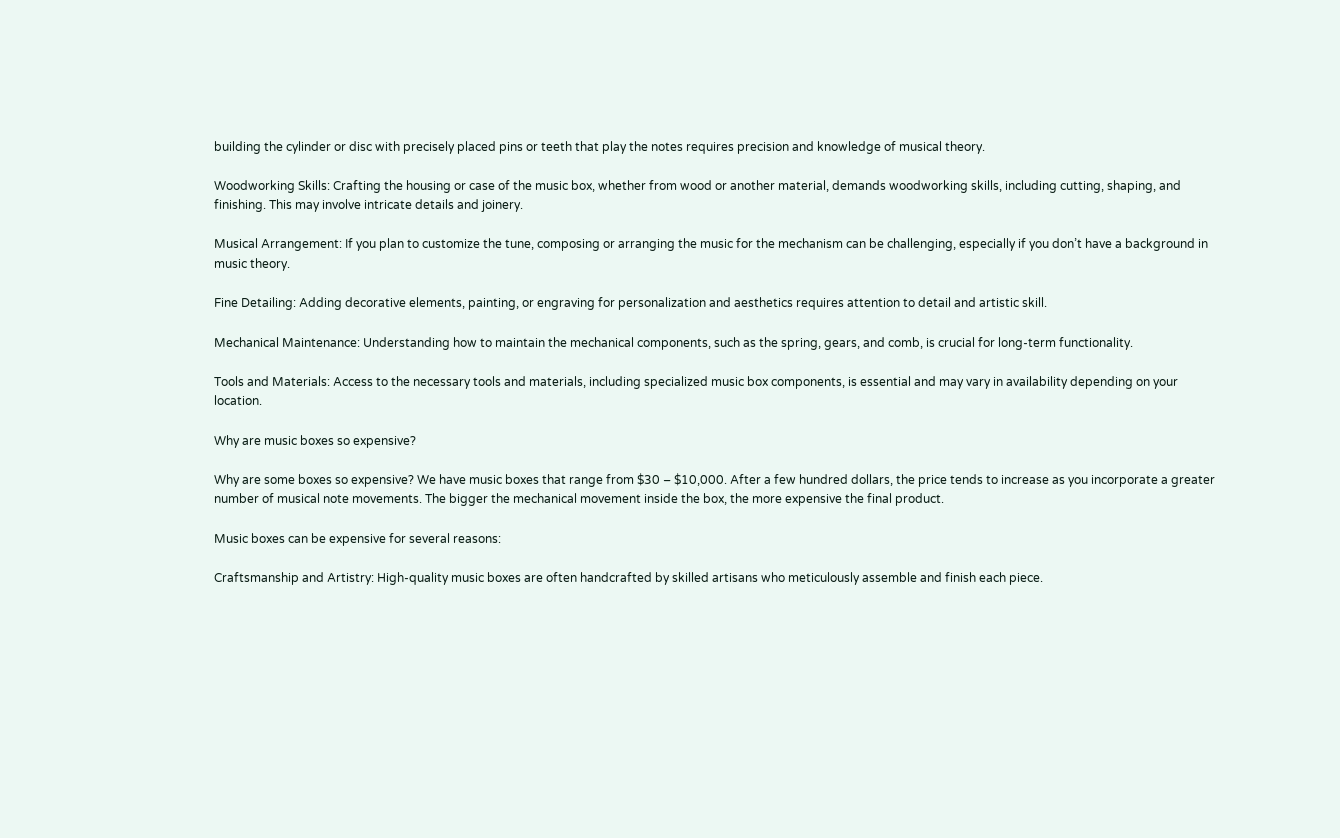building the cylinder or disc with precisely placed pins or teeth that play the notes requires precision and knowledge of musical theory.

Woodworking Skills: Crafting the housing or case of the music box, whether from wood or another material, demands woodworking skills, including cutting, shaping, and finishing. This may involve intricate details and joinery.

Musical Arrangement: If you plan to customize the tune, composing or arranging the music for the mechanism can be challenging, especially if you don’t have a background in music theory.

Fine Detailing: Adding decorative elements, painting, or engraving for personalization and aesthetics requires attention to detail and artistic skill.

Mechanical Maintenance: Understanding how to maintain the mechanical components, such as the spring, gears, and comb, is crucial for long-term functionality.

Tools and Materials: Access to the necessary tools and materials, including specialized music box components, is essential and may vary in availability depending on your location.

Why are music boxes so expensive?

Why are some boxes so expensive? We have music boxes that range from $30 – $10,000. After a few hundred dollars, the price tends to increase as you incorporate a greater number of musical note movements. The bigger the mechanical movement inside the box, the more expensive the final product.

Music boxes can be expensive for several reasons:

Craftsmanship and Artistry: High-quality music boxes are often handcrafted by skilled artisans who meticulously assemble and finish each piece.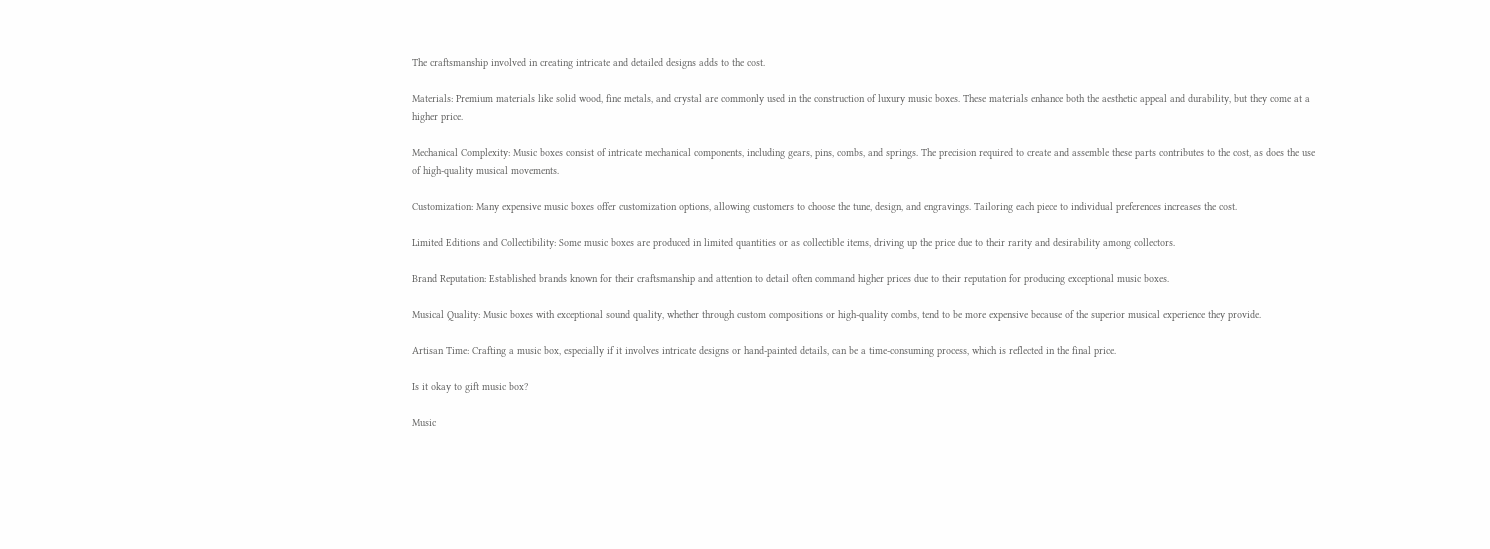The craftsmanship involved in creating intricate and detailed designs adds to the cost.

Materials: Premium materials like solid wood, fine metals, and crystal are commonly used in the construction of luxury music boxes. These materials enhance both the aesthetic appeal and durability, but they come at a higher price.

Mechanical Complexity: Music boxes consist of intricate mechanical components, including gears, pins, combs, and springs. The precision required to create and assemble these parts contributes to the cost, as does the use of high-quality musical movements.

Customization: Many expensive music boxes offer customization options, allowing customers to choose the tune, design, and engravings. Tailoring each piece to individual preferences increases the cost.

Limited Editions and Collectibility: Some music boxes are produced in limited quantities or as collectible items, driving up the price due to their rarity and desirability among collectors.

Brand Reputation: Established brands known for their craftsmanship and attention to detail often command higher prices due to their reputation for producing exceptional music boxes.

Musical Quality: Music boxes with exceptional sound quality, whether through custom compositions or high-quality combs, tend to be more expensive because of the superior musical experience they provide.

Artisan Time: Crafting a music box, especially if it involves intricate designs or hand-painted details, can be a time-consuming process, which is reflected in the final price.

Is it okay to gift music box?

Music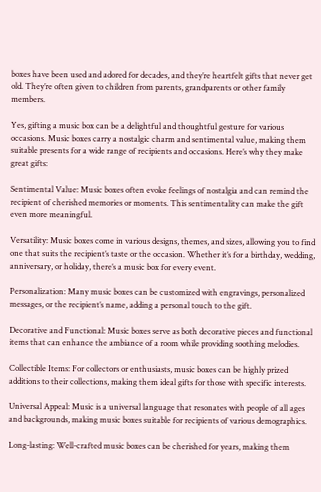boxes have been used and adored for decades, and they’re heartfelt gifts that never get old. They’re often given to children from parents, grandparents or other family members.

Yes, gifting a music box can be a delightful and thoughtful gesture for various occasions. Music boxes carry a nostalgic charm and sentimental value, making them suitable presents for a wide range of recipients and occasions. Here’s why they make great gifts:

Sentimental Value: Music boxes often evoke feelings of nostalgia and can remind the recipient of cherished memories or moments. This sentimentality can make the gift even more meaningful.

Versatility: Music boxes come in various designs, themes, and sizes, allowing you to find one that suits the recipient’s taste or the occasion. Whether it’s for a birthday, wedding, anniversary, or holiday, there’s a music box for every event.

Personalization: Many music boxes can be customized with engravings, personalized messages, or the recipient’s name, adding a personal touch to the gift.

Decorative and Functional: Music boxes serve as both decorative pieces and functional items that can enhance the ambiance of a room while providing soothing melodies.

Collectible Items: For collectors or enthusiasts, music boxes can be highly prized additions to their collections, making them ideal gifts for those with specific interests.

Universal Appeal: Music is a universal language that resonates with people of all ages and backgrounds, making music boxes suitable for recipients of various demographics.

Long-lasting: Well-crafted music boxes can be cherished for years, making them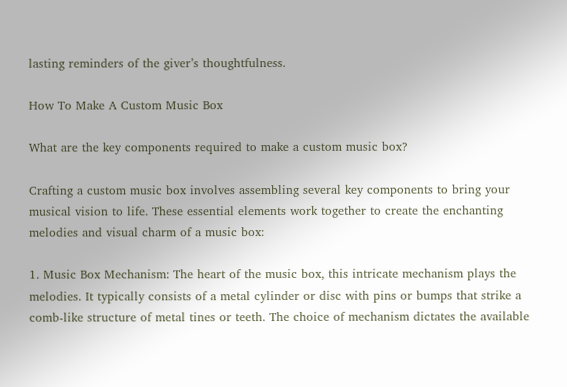lasting reminders of the giver’s thoughtfulness.

How To Make A Custom Music Box

What are the key components required to make a custom music box?

Crafting a custom music box involves assembling several key components to bring your musical vision to life. These essential elements work together to create the enchanting melodies and visual charm of a music box:

1. Music Box Mechanism: The heart of the music box, this intricate mechanism plays the melodies. It typically consists of a metal cylinder or disc with pins or bumps that strike a comb-like structure of metal tines or teeth. The choice of mechanism dictates the available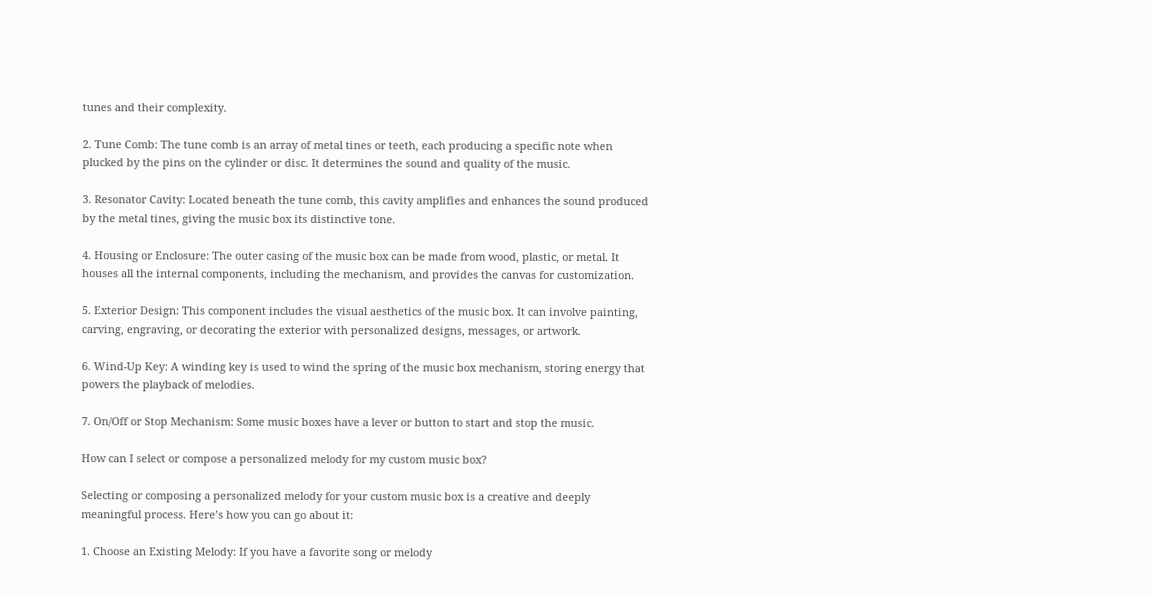tunes and their complexity.

2. Tune Comb: The tune comb is an array of metal tines or teeth, each producing a specific note when plucked by the pins on the cylinder or disc. It determines the sound and quality of the music.

3. Resonator Cavity: Located beneath the tune comb, this cavity amplifies and enhances the sound produced by the metal tines, giving the music box its distinctive tone.

4. Housing or Enclosure: The outer casing of the music box can be made from wood, plastic, or metal. It houses all the internal components, including the mechanism, and provides the canvas for customization.

5. Exterior Design: This component includes the visual aesthetics of the music box. It can involve painting, carving, engraving, or decorating the exterior with personalized designs, messages, or artwork.

6. Wind-Up Key: A winding key is used to wind the spring of the music box mechanism, storing energy that powers the playback of melodies.

7. On/Off or Stop Mechanism: Some music boxes have a lever or button to start and stop the music.

How can I select or compose a personalized melody for my custom music box?

Selecting or composing a personalized melody for your custom music box is a creative and deeply meaningful process. Here’s how you can go about it:

1. Choose an Existing Melody: If you have a favorite song or melody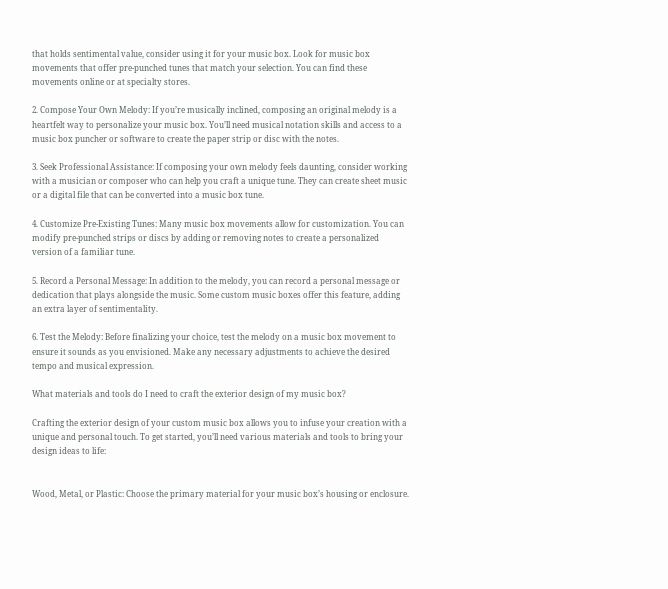that holds sentimental value, consider using it for your music box. Look for music box movements that offer pre-punched tunes that match your selection. You can find these movements online or at specialty stores.

2. Compose Your Own Melody: If you’re musically inclined, composing an original melody is a heartfelt way to personalize your music box. You’ll need musical notation skills and access to a music box puncher or software to create the paper strip or disc with the notes.

3. Seek Professional Assistance: If composing your own melody feels daunting, consider working with a musician or composer who can help you craft a unique tune. They can create sheet music or a digital file that can be converted into a music box tune.

4. Customize Pre-Existing Tunes: Many music box movements allow for customization. You can modify pre-punched strips or discs by adding or removing notes to create a personalized version of a familiar tune.

5. Record a Personal Message: In addition to the melody, you can record a personal message or dedication that plays alongside the music. Some custom music boxes offer this feature, adding an extra layer of sentimentality.

6. Test the Melody: Before finalizing your choice, test the melody on a music box movement to ensure it sounds as you envisioned. Make any necessary adjustments to achieve the desired tempo and musical expression.

What materials and tools do I need to craft the exterior design of my music box?

Crafting the exterior design of your custom music box allows you to infuse your creation with a unique and personal touch. To get started, you’ll need various materials and tools to bring your design ideas to life:


Wood, Metal, or Plastic: Choose the primary material for your music box’s housing or enclosure.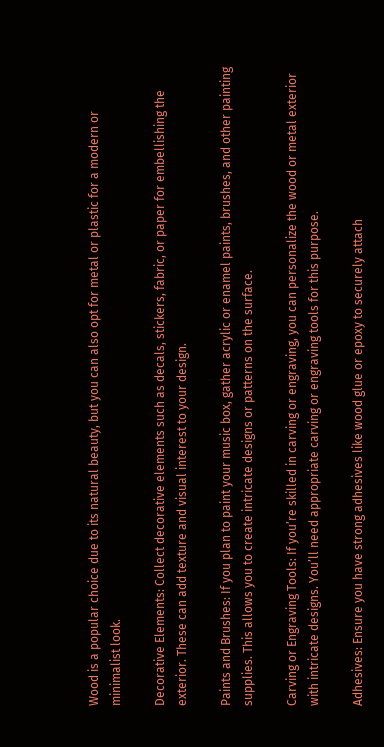Wood is a popular choice due to its natural beauty, but you can also opt for metal or plastic for a modern or minimalist look.

Decorative Elements: Collect decorative elements such as decals, stickers, fabric, or paper for embellishing the exterior. These can add texture and visual interest to your design.

Paints and Brushes: If you plan to paint your music box, gather acrylic or enamel paints, brushes, and other painting supplies. This allows you to create intricate designs or patterns on the surface.

Carving or Engraving Tools: If you’re skilled in carving or engraving, you can personalize the wood or metal exterior with intricate designs. You’ll need appropriate carving or engraving tools for this purpose.

Adhesives: Ensure you have strong adhesives like wood glue or epoxy to securely attach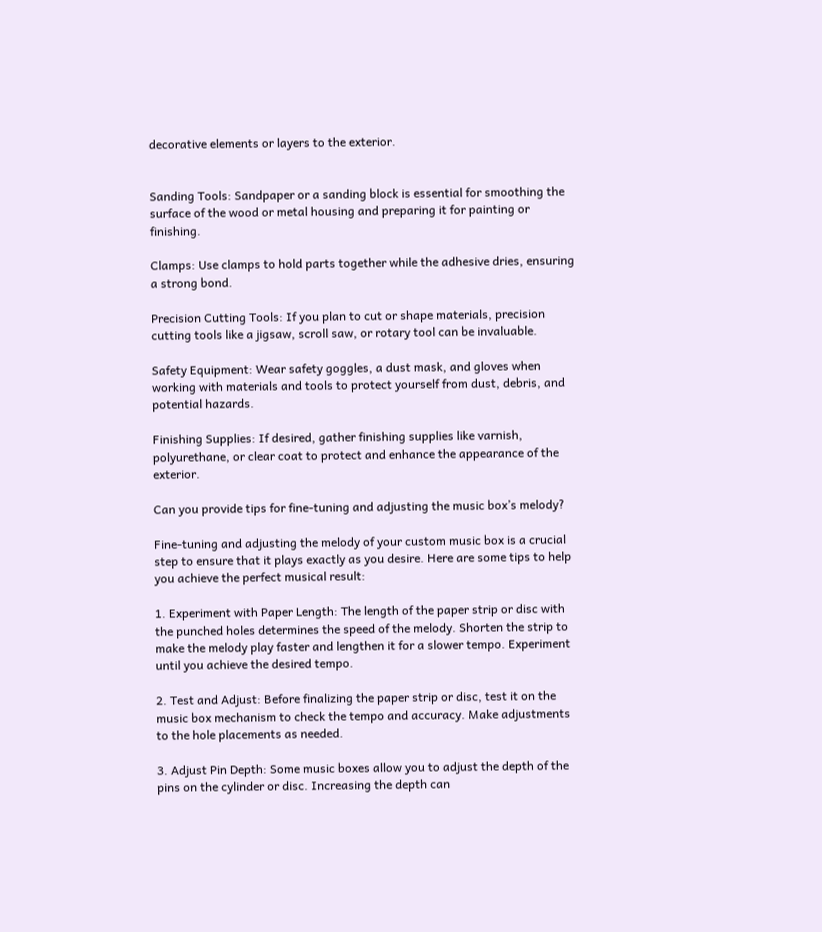decorative elements or layers to the exterior.


Sanding Tools: Sandpaper or a sanding block is essential for smoothing the surface of the wood or metal housing and preparing it for painting or finishing.

Clamps: Use clamps to hold parts together while the adhesive dries, ensuring a strong bond.

Precision Cutting Tools: If you plan to cut or shape materials, precision cutting tools like a jigsaw, scroll saw, or rotary tool can be invaluable.

Safety Equipment: Wear safety goggles, a dust mask, and gloves when working with materials and tools to protect yourself from dust, debris, and potential hazards.

Finishing Supplies: If desired, gather finishing supplies like varnish, polyurethane, or clear coat to protect and enhance the appearance of the exterior.

Can you provide tips for fine-tuning and adjusting the music box’s melody?

Fine-tuning and adjusting the melody of your custom music box is a crucial step to ensure that it plays exactly as you desire. Here are some tips to help you achieve the perfect musical result:

1. Experiment with Paper Length: The length of the paper strip or disc with the punched holes determines the speed of the melody. Shorten the strip to make the melody play faster and lengthen it for a slower tempo. Experiment until you achieve the desired tempo.

2. Test and Adjust: Before finalizing the paper strip or disc, test it on the music box mechanism to check the tempo and accuracy. Make adjustments to the hole placements as needed.

3. Adjust Pin Depth: Some music boxes allow you to adjust the depth of the pins on the cylinder or disc. Increasing the depth can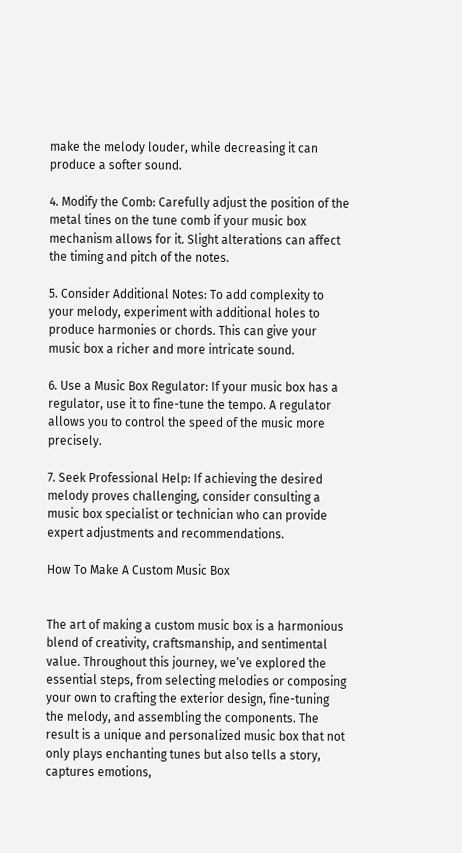make the melody louder, while decreasing it can produce a softer sound.

4. Modify the Comb: Carefully adjust the position of the metal tines on the tune comb if your music box mechanism allows for it. Slight alterations can affect the timing and pitch of the notes.

5. Consider Additional Notes: To add complexity to your melody, experiment with additional holes to produce harmonies or chords. This can give your music box a richer and more intricate sound.

6. Use a Music Box Regulator: If your music box has a regulator, use it to fine-tune the tempo. A regulator allows you to control the speed of the music more precisely.

7. Seek Professional Help: If achieving the desired melody proves challenging, consider consulting a music box specialist or technician who can provide expert adjustments and recommendations.

How To Make A Custom Music Box


The art of making a custom music box is a harmonious blend of creativity, craftsmanship, and sentimental value. Throughout this journey, we’ve explored the essential steps, from selecting melodies or composing your own to crafting the exterior design, fine-tuning the melody, and assembling the components. The result is a unique and personalized music box that not only plays enchanting tunes but also tells a story, captures emotions,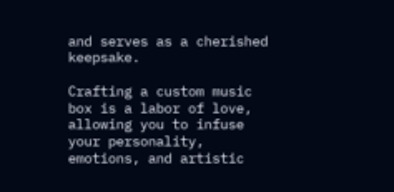and serves as a cherished keepsake.

Crafting a custom music box is a labor of love, allowing you to infuse your personality, emotions, and artistic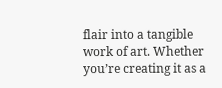flair into a tangible work of art. Whether you’re creating it as a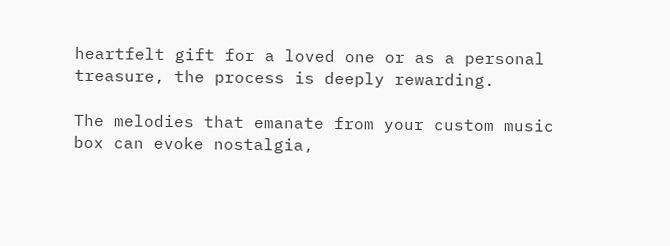heartfelt gift for a loved one or as a personal treasure, the process is deeply rewarding.

The melodies that emanate from your custom music box can evoke nostalgia,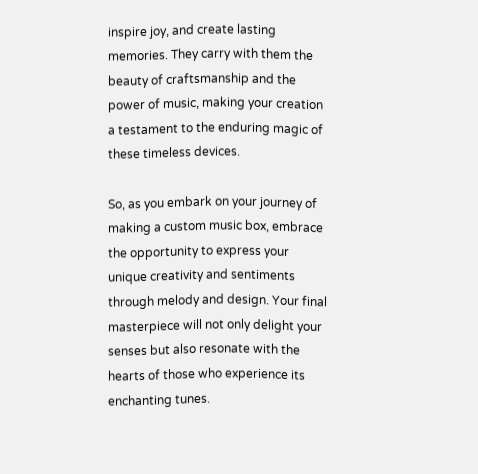inspire joy, and create lasting memories. They carry with them the beauty of craftsmanship and the power of music, making your creation a testament to the enduring magic of these timeless devices.

So, as you embark on your journey of making a custom music box, embrace the opportunity to express your unique creativity and sentiments through melody and design. Your final masterpiece will not only delight your senses but also resonate with the hearts of those who experience its enchanting tunes.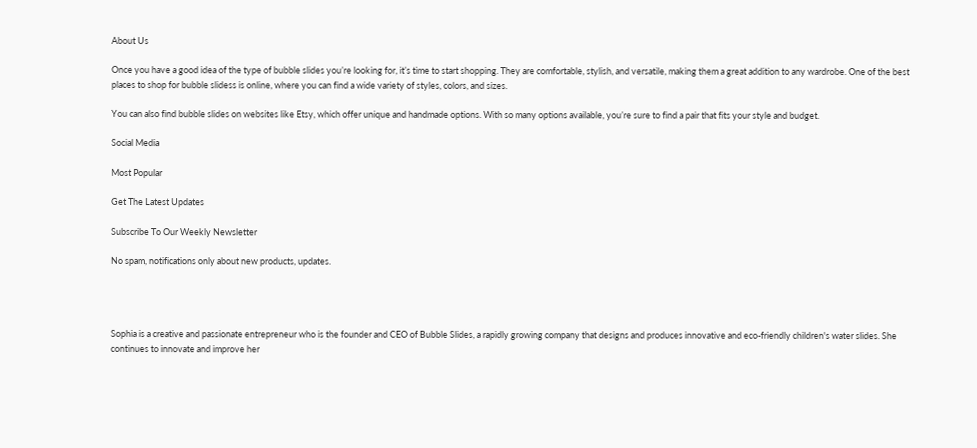About Us

Once you have a good idea of the type of bubble slides you’re looking for, it’s time to start shopping. They are comfortable, stylish, and versatile, making them a great addition to any wardrobe. One of the best places to shop for bubble slidess is online, where you can find a wide variety of styles, colors, and sizes.

You can also find bubble slides on websites like Etsy, which offer unique and handmade options. With so many options available, you’re sure to find a pair that fits your style and budget.

Social Media

Most Popular

Get The Latest Updates

Subscribe To Our Weekly Newsletter

No spam, notifications only about new products, updates.




Sophia is a creative and passionate entrepreneur who is the founder and CEO of Bubble Slides, a rapidly growing company that designs and produces innovative and eco-friendly children's water slides. She continues to innovate and improve her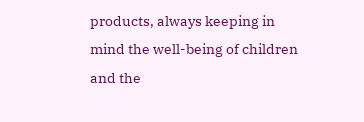products, always keeping in mind the well-being of children and the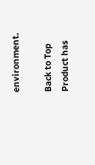environment.

Back to Top
Product has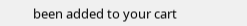been added to your cart